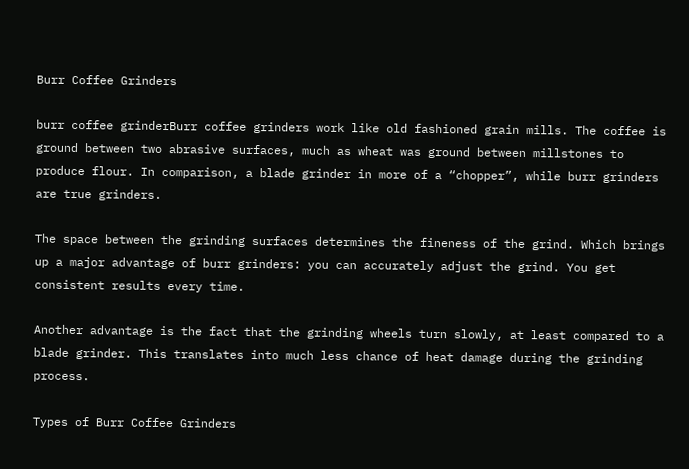Burr Coffee Grinders

burr coffee grinderBurr coffee grinders work like old fashioned grain mills. The coffee is ground between two abrasive surfaces, much as wheat was ground between millstones to produce flour. In comparison, a blade grinder in more of a “chopper”, while burr grinders are true grinders.

The space between the grinding surfaces determines the fineness of the grind. Which brings up a major advantage of burr grinders: you can accurately adjust the grind. You get consistent results every time.

Another advantage is the fact that the grinding wheels turn slowly, at least compared to a blade grinder. This translates into much less chance of heat damage during the grinding process.

Types of Burr Coffee Grinders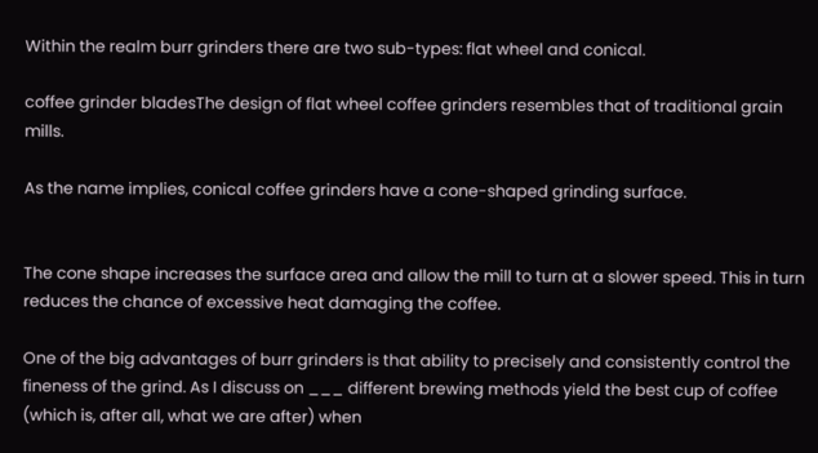Within the realm burr grinders there are two sub-types: flat wheel and conical.

coffee grinder bladesThe design of flat wheel coffee grinders resembles that of traditional grain mills.

As the name implies, conical coffee grinders have a cone-shaped grinding surface.


The cone shape increases the surface area and allow the mill to turn at a slower speed. This in turn reduces the chance of excessive heat damaging the coffee.

One of the big advantages of burr grinders is that ability to precisely and consistently control the fineness of the grind. As I discuss on ___ different brewing methods yield the best cup of coffee (which is, after all, what we are after) when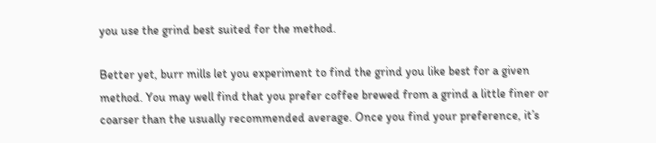you use the grind best suited for the method.

Better yet, burr mills let you experiment to find the grind you like best for a given method. You may well find that you prefer coffee brewed from a grind a little finer or coarser than the usually recommended average. Once you find your preference, it’s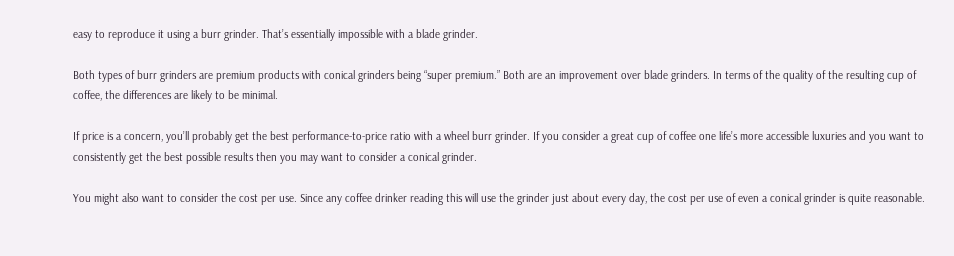easy to reproduce it using a burr grinder. That’s essentially impossible with a blade grinder.

Both types of burr grinders are premium products with conical grinders being “super premium.” Both are an improvement over blade grinders. In terms of the quality of the resulting cup of coffee, the differences are likely to be minimal.

If price is a concern, you’ll probably get the best performance-to-price ratio with a wheel burr grinder. If you consider a great cup of coffee one life’s more accessible luxuries and you want to consistently get the best possible results then you may want to consider a conical grinder.

You might also want to consider the cost per use. Since any coffee drinker reading this will use the grinder just about every day, the cost per use of even a conical grinder is quite reasonable.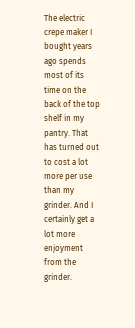The electric crepe maker I bought years ago spends most of its time on the back of the top shelf in my pantry. That has turned out to cost a lot more per use than my grinder. And I certainly get a lot more enjoyment from the grinder.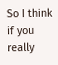So I think if you really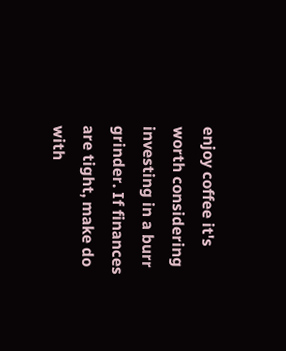enjoy coffee it's worth considering investing in a burr grinder. If finances are tight, make do with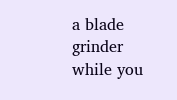a blade grinder while you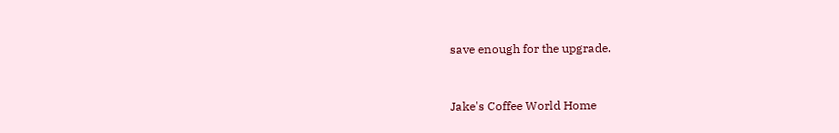save enough for the upgrade.


Jake's Coffee World Home